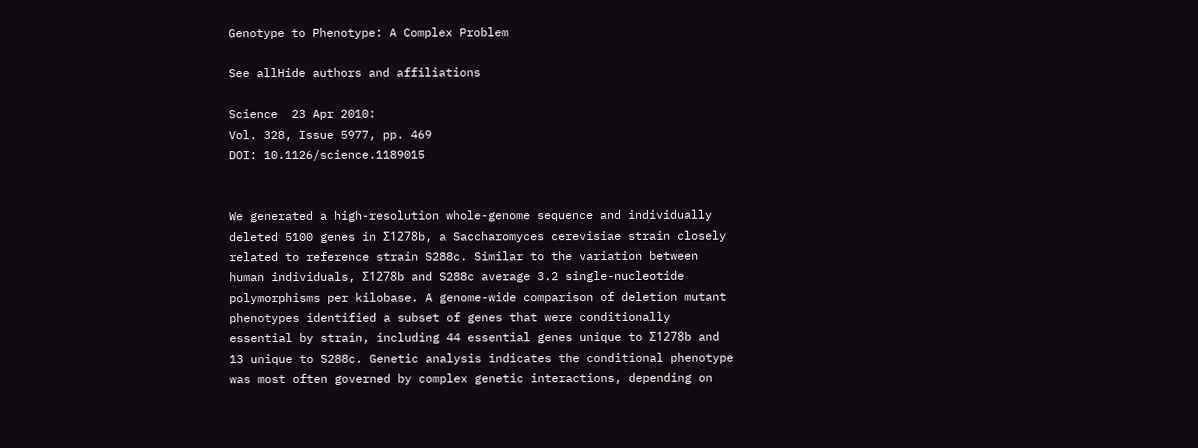Genotype to Phenotype: A Complex Problem

See allHide authors and affiliations

Science  23 Apr 2010:
Vol. 328, Issue 5977, pp. 469
DOI: 10.1126/science.1189015


We generated a high-resolution whole-genome sequence and individually deleted 5100 genes in Σ1278b, a Saccharomyces cerevisiae strain closely related to reference strain S288c. Similar to the variation between human individuals, Σ1278b and S288c average 3.2 single-nucleotide polymorphisms per kilobase. A genome-wide comparison of deletion mutant phenotypes identified a subset of genes that were conditionally essential by strain, including 44 essential genes unique to Σ1278b and 13 unique to S288c. Genetic analysis indicates the conditional phenotype was most often governed by complex genetic interactions, depending on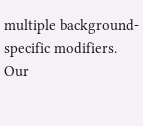multiple background-specific modifiers. Our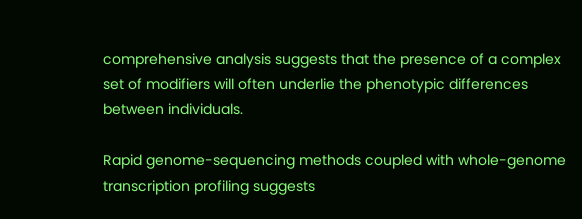comprehensive analysis suggests that the presence of a complex set of modifiers will often underlie the phenotypic differences between individuals.

Rapid genome-sequencing methods coupled with whole-genome transcription profiling suggests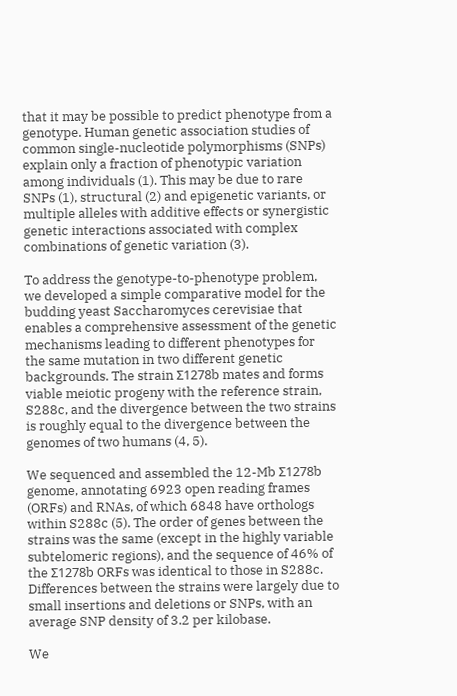that it may be possible to predict phenotype from a genotype. Human genetic association studies of common single-nucleotide polymorphisms (SNPs) explain only a fraction of phenotypic variation among individuals (1). This may be due to rare SNPs (1), structural (2) and epigenetic variants, or multiple alleles with additive effects or synergistic genetic interactions associated with complex combinations of genetic variation (3).

To address the genotype-to-phenotype problem, we developed a simple comparative model for the budding yeast Saccharomyces cerevisiae that enables a comprehensive assessment of the genetic mechanisms leading to different phenotypes for the same mutation in two different genetic backgrounds. The strain Σ1278b mates and forms viable meiotic progeny with the reference strain, S288c, and the divergence between the two strains is roughly equal to the divergence between the genomes of two humans (4, 5).

We sequenced and assembled the 12-Mb Σ1278b genome, annotating 6923 open reading frames (ORFs) and RNAs, of which 6848 have orthologs within S288c (5). The order of genes between the strains was the same (except in the highly variable subtelomeric regions), and the sequence of 46% of the Σ1278b ORFs was identical to those in S288c. Differences between the strains were largely due to small insertions and deletions or SNPs, with an average SNP density of 3.2 per kilobase.

We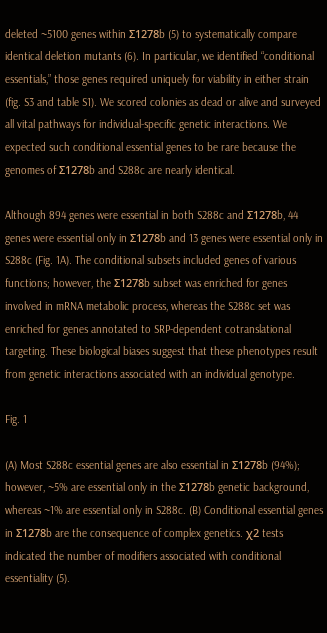deleted ~5100 genes within Σ1278b (5) to systematically compare identical deletion mutants (6). In particular, we identified “conditional essentials,” those genes required uniquely for viability in either strain (fig. S3 and table S1). We scored colonies as dead or alive and surveyed all vital pathways for individual-specific genetic interactions. We expected such conditional essential genes to be rare because the genomes of Σ1278b and S288c are nearly identical.

Although 894 genes were essential in both S288c and Σ1278b, 44 genes were essential only in Σ1278b and 13 genes were essential only in S288c (Fig. 1A). The conditional subsets included genes of various functions; however, the Σ1278b subset was enriched for genes involved in mRNA metabolic process, whereas the S288c set was enriched for genes annotated to SRP-dependent cotranslational targeting. These biological biases suggest that these phenotypes result from genetic interactions associated with an individual genotype.

Fig. 1

(A) Most S288c essential genes are also essential in Σ1278b (94%); however, ~5% are essential only in the Σ1278b genetic background, whereas ~1% are essential only in S288c. (B) Conditional essential genes in Σ1278b are the consequence of complex genetics. χ2 tests indicated the number of modifiers associated with conditional essentiality (5).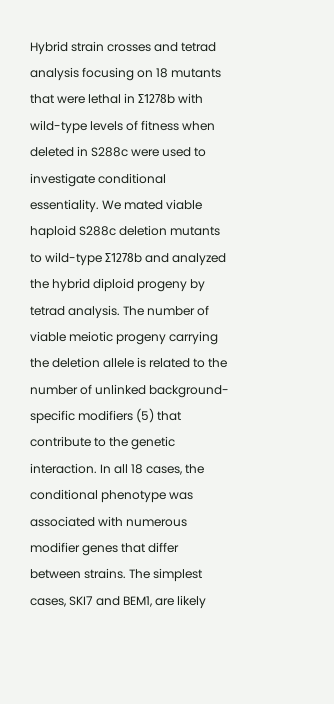Hybrid strain crosses and tetrad analysis focusing on 18 mutants that were lethal in Σ1278b with wild-type levels of fitness when deleted in S288c were used to investigate conditional essentiality. We mated viable haploid S288c deletion mutants to wild-type Σ1278b and analyzed the hybrid diploid progeny by tetrad analysis. The number of viable meiotic progeny carrying the deletion allele is related to the number of unlinked background-specific modifiers (5) that contribute to the genetic interaction. In all 18 cases, the conditional phenotype was associated with numerous modifier genes that differ between strains. The simplest cases, SKI7 and BEM1, are likely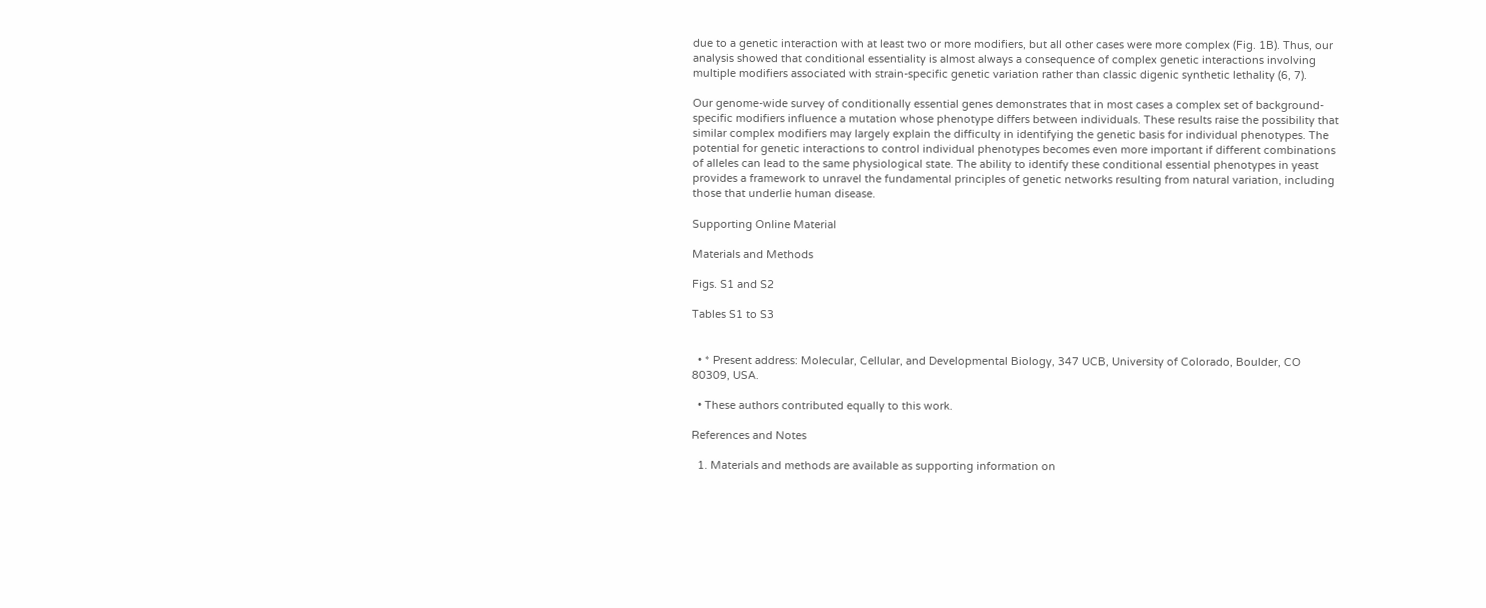due to a genetic interaction with at least two or more modifiers, but all other cases were more complex (Fig. 1B). Thus, our analysis showed that conditional essentiality is almost always a consequence of complex genetic interactions involving multiple modifiers associated with strain-specific genetic variation rather than classic digenic synthetic lethality (6, 7).

Our genome-wide survey of conditionally essential genes demonstrates that in most cases a complex set of background-specific modifiers influence a mutation whose phenotype differs between individuals. These results raise the possibility that similar complex modifiers may largely explain the difficulty in identifying the genetic basis for individual phenotypes. The potential for genetic interactions to control individual phenotypes becomes even more important if different combinations of alleles can lead to the same physiological state. The ability to identify these conditional essential phenotypes in yeast provides a framework to unravel the fundamental principles of genetic networks resulting from natural variation, including those that underlie human disease.

Supporting Online Material

Materials and Methods

Figs. S1 and S2

Tables S1 to S3


  • * Present address: Molecular, Cellular, and Developmental Biology, 347 UCB, University of Colorado, Boulder, CO 80309, USA.

  • These authors contributed equally to this work.

References and Notes

  1. Materials and methods are available as supporting information on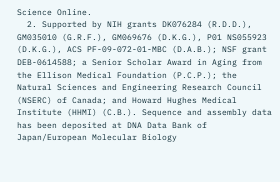Science Online.
  2. Supported by NIH grants DK076284 (R.D.D.), GM035010 (G.R.F.), GM069676 (D.K.G.), P01 NS055923 (D.K.G.), ACS PF-09-072-01-MBC (D.A.B.); NSF grant DEB-0614588; a Senior Scholar Award in Aging from the Ellison Medical Foundation (P.C.P.); the Natural Sciences and Engineering Research Council (NSERC) of Canada; and Howard Hughes Medical Institute (HHMI) (C.B.). Sequence and assembly data has been deposited at DNA Data Bank of Japan/European Molecular Biology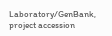Laboratory/GenBank, project accession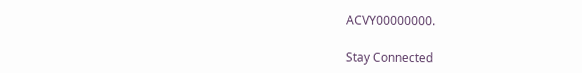ACVY00000000.

Stay Connected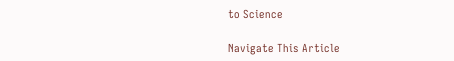to Science

Navigate This Article